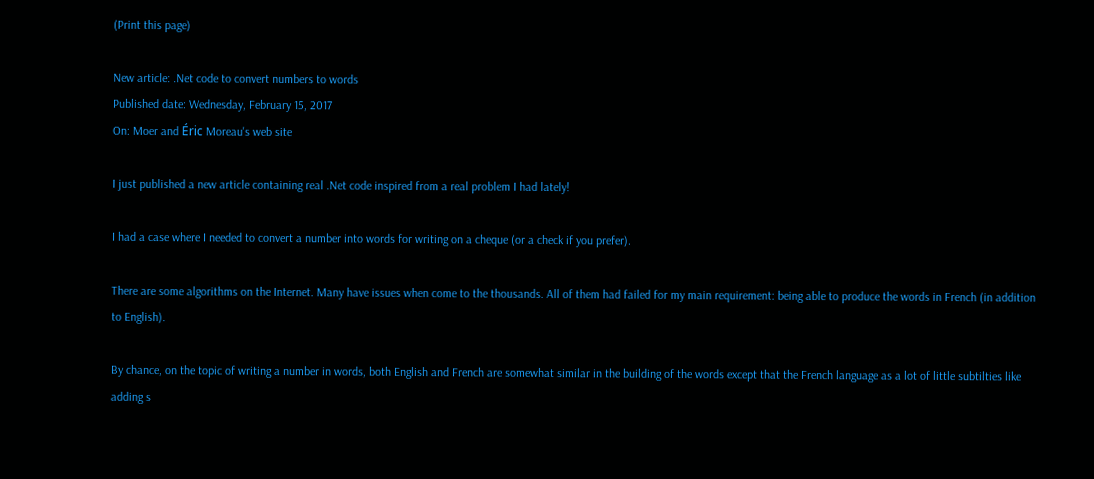(Print this page)

New article: .Net code to convert numbers to words
Published date: Wednesday, February 15, 2017
On: Moer and Éric Moreau's web site

I just published a new article containing real .Net code inspired from a real problem I had lately!

I had a case where I needed to convert a number into words for writing on a cheque (or a check if you prefer).

There are some algorithms on the Internet. Many have issues when come to the thousands. All of them had failed for my main requirement: being able to produce the words in French (in addition to English).

By chance, on the topic of writing a number in words, both English and French are somewhat similar in the building of the words except that the French language as a lot of little subtilties like adding s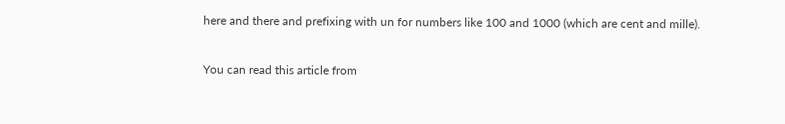here and there and prefixing with un for numbers like 100 and 1000 (which are cent and mille).

You can read this article from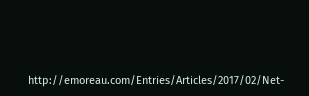http://emoreau.com/Entries/Articles/2017/02/Net-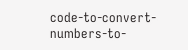code-to-convert-numbers-to-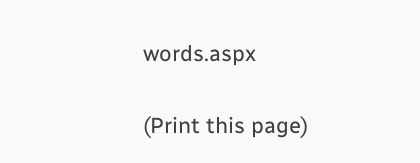words.aspx

(Print this page)